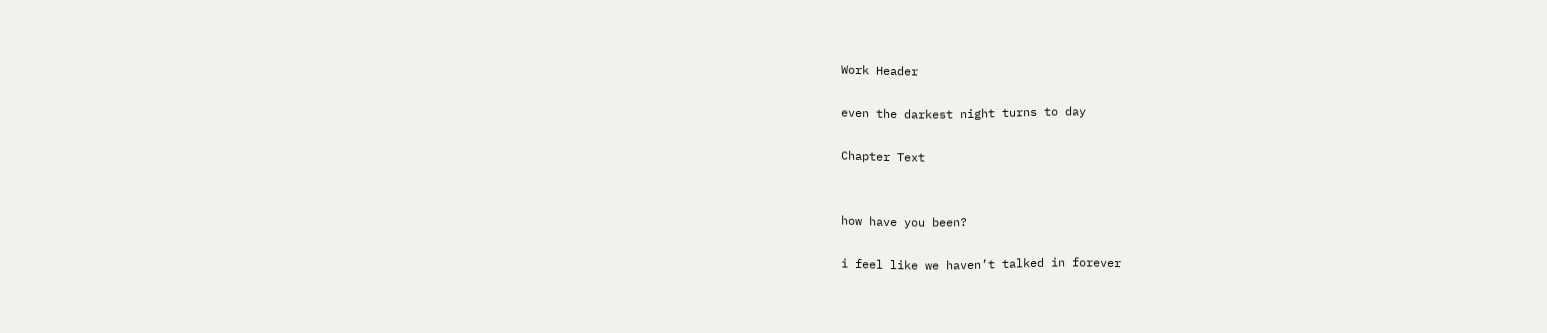Work Header

even the darkest night turns to day

Chapter Text


how have you been?

i feel like we haven’t talked in forever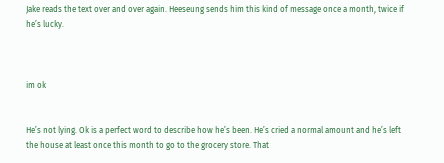Jake reads the text over and over again. Heeseung sends him this kind of message once a month, twice if he’s lucky.



im ok


He’s not lying. Ok is a perfect word to describe how he’s been. He’s cried a normal amount and he’s left the house at least once this month to go to the grocery store. That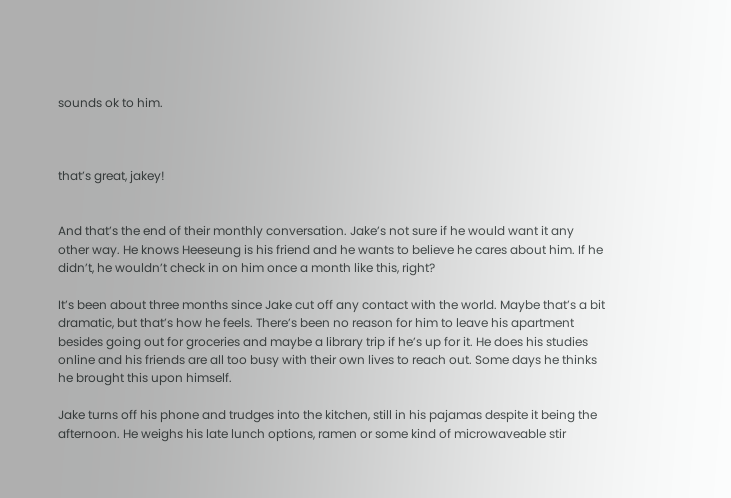sounds ok to him.



that’s great, jakey!


And that’s the end of their monthly conversation. Jake’s not sure if he would want it any other way. He knows Heeseung is his friend and he wants to believe he cares about him. If he didn’t, he wouldn’t check in on him once a month like this, right?

It’s been about three months since Jake cut off any contact with the world. Maybe that’s a bit dramatic, but that’s how he feels. There’s been no reason for him to leave his apartment besides going out for groceries and maybe a library trip if he’s up for it. He does his studies online and his friends are all too busy with their own lives to reach out. Some days he thinks he brought this upon himself.

Jake turns off his phone and trudges into the kitchen, still in his pajamas despite it being the afternoon. He weighs his late lunch options, ramen or some kind of microwaveable stir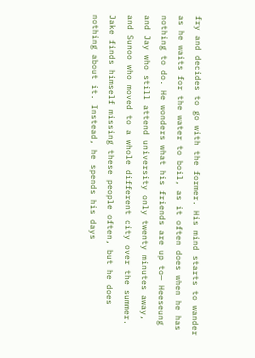fry and decides to go with the former. His mind starts to wander as he waits for the water to boil, as it often does when he has nothing to do. He wonders what his friends are up to— Heeseung and Jay who still attend university only twenty minutes away, and Sunoo who moved to a whole different city over the summer. Jake finds himself missing these people often, but he does nothing about it. Instead, he spends his days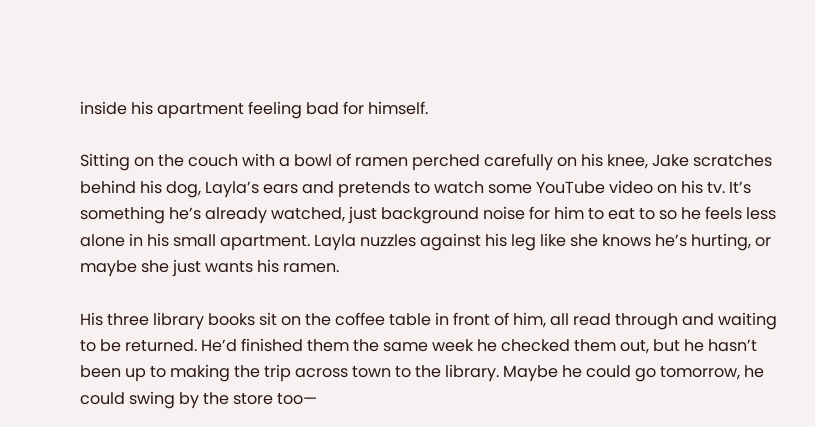inside his apartment feeling bad for himself.

Sitting on the couch with a bowl of ramen perched carefully on his knee, Jake scratches behind his dog, Layla’s ears and pretends to watch some YouTube video on his tv. It’s something he’s already watched, just background noise for him to eat to so he feels less alone in his small apartment. Layla nuzzles against his leg like she knows he’s hurting, or maybe she just wants his ramen.

His three library books sit on the coffee table in front of him, all read through and waiting to be returned. He’d finished them the same week he checked them out, but he hasn’t been up to making the trip across town to the library. Maybe he could go tomorrow, he could swing by the store too—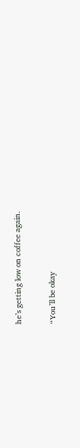he’s getting low on coffee again.

“You’ll be okay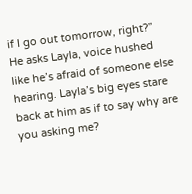if I go out tomorrow, right?” He asks Layla, voice hushed like he’s afraid of someone else hearing. Layla’s big eyes stare back at him as if to say why are you asking me?